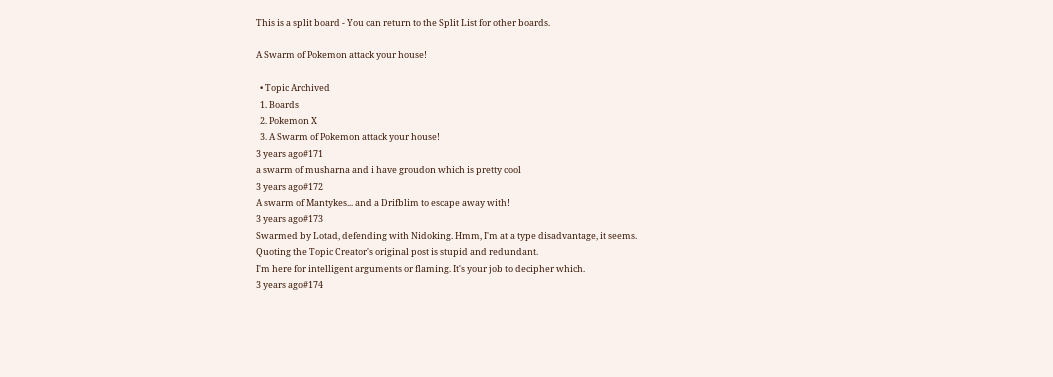This is a split board - You can return to the Split List for other boards.

A Swarm of Pokemon attack your house!

  • Topic Archived
  1. Boards
  2. Pokemon X
  3. A Swarm of Pokemon attack your house!
3 years ago#171
a swarm of musharna and i have groudon which is pretty cool
3 years ago#172
A swarm of Mantykes... and a Drifblim to escape away with!
3 years ago#173
Swarmed by Lotad, defending with Nidoking. Hmm, I'm at a type disadvantage, it seems.
Quoting the Topic Creator's original post is stupid and redundant.
I'm here for intelligent arguments or flaming. It's your job to decipher which.
3 years ago#174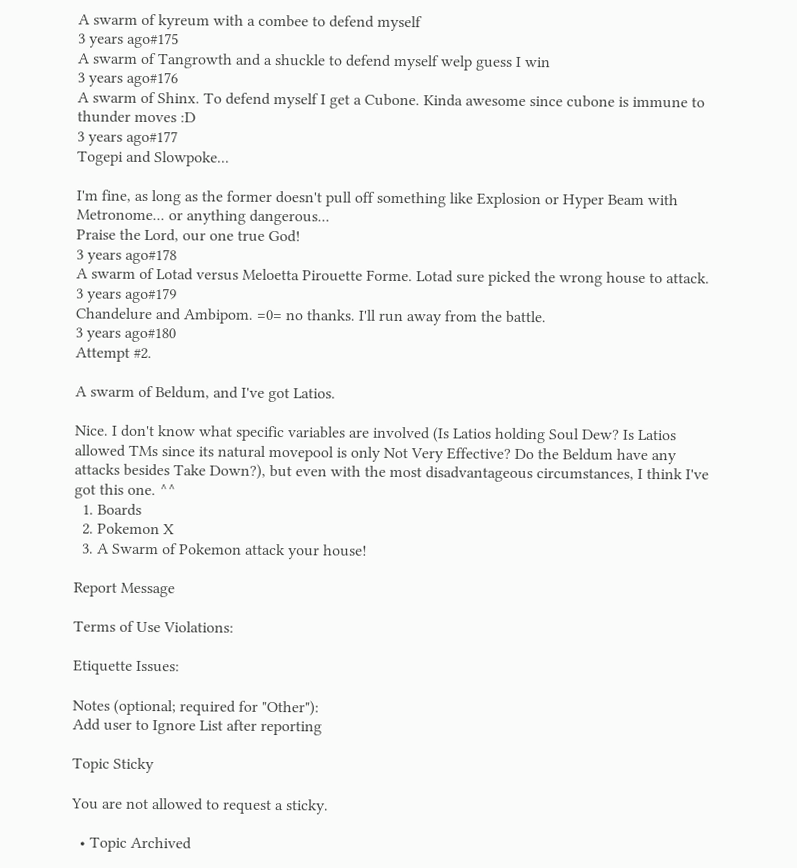A swarm of kyreum with a combee to defend myself
3 years ago#175
A swarm of Tangrowth and a shuckle to defend myself welp guess I win
3 years ago#176
A swarm of Shinx. To defend myself I get a Cubone. Kinda awesome since cubone is immune to thunder moves :D
3 years ago#177
Togepi and Slowpoke...

I'm fine, as long as the former doesn't pull off something like Explosion or Hyper Beam with Metronome... or anything dangerous...
Praise the Lord, our one true God!
3 years ago#178
A swarm of Lotad versus Meloetta Pirouette Forme. Lotad sure picked the wrong house to attack.
3 years ago#179
Chandelure and Ambipom. =0= no thanks. I'll run away from the battle.
3 years ago#180
Attempt #2.

A swarm of Beldum, and I've got Latios.

Nice. I don't know what specific variables are involved (Is Latios holding Soul Dew? Is Latios allowed TMs since its natural movepool is only Not Very Effective? Do the Beldum have any attacks besides Take Down?), but even with the most disadvantageous circumstances, I think I've got this one. ^^
  1. Boards
  2. Pokemon X
  3. A Swarm of Pokemon attack your house!

Report Message

Terms of Use Violations:

Etiquette Issues:

Notes (optional; required for "Other"):
Add user to Ignore List after reporting

Topic Sticky

You are not allowed to request a sticky.

  • Topic Archived